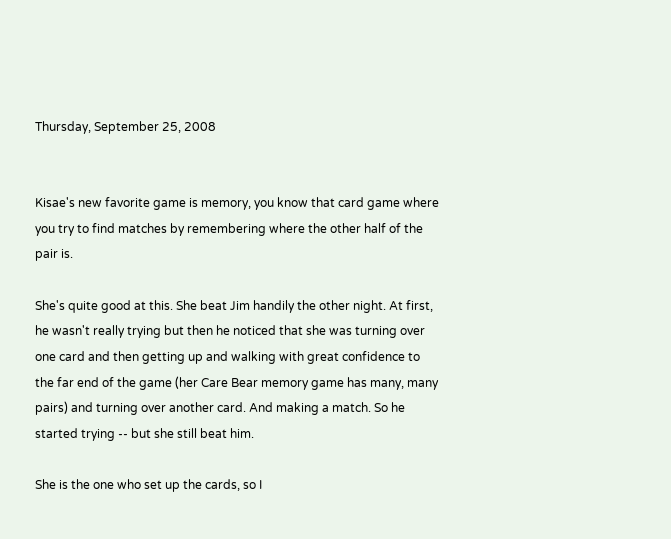Thursday, September 25, 2008


Kisae's new favorite game is memory, you know that card game where you try to find matches by remembering where the other half of the pair is.

She's quite good at this. She beat Jim handily the other night. At first, he wasn't really trying but then he noticed that she was turning over one card and then getting up and walking with great confidence to the far end of the game (her Care Bear memory game has many, many pairs) and turning over another card. And making a match. So he started trying -- but she still beat him.

She is the one who set up the cards, so I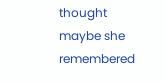thought maybe she remembered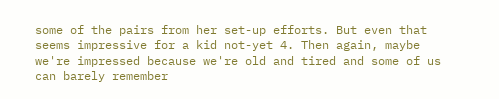some of the pairs from her set-up efforts. But even that seems impressive for a kid not-yet 4. Then again, maybe we're impressed because we're old and tired and some of us can barely remember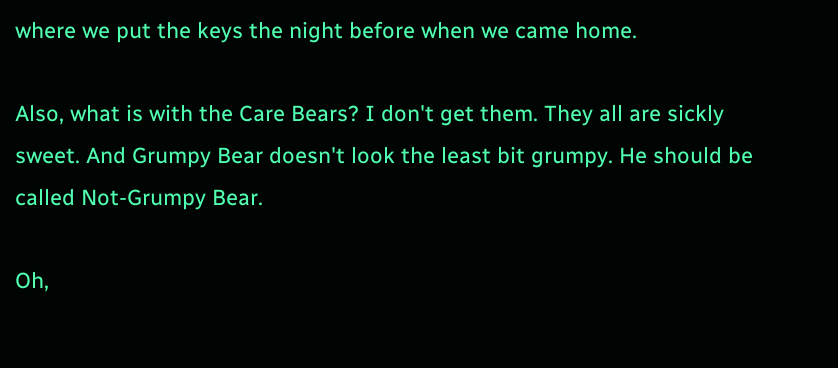where we put the keys the night before when we came home.

Also, what is with the Care Bears? I don't get them. They all are sickly sweet. And Grumpy Bear doesn't look the least bit grumpy. He should be called Not-Grumpy Bear.

Oh,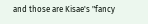and those are Kisae's "fancy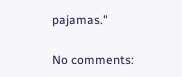pajamas."

No comments: